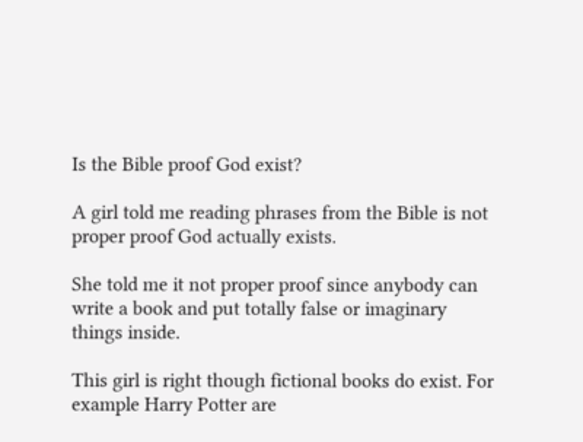Is the Bible proof God exist?

A girl told me reading phrases from the Bible is not proper proof God actually exists.

She told me it not proper proof since anybody can write a book and put totally false or imaginary things inside.

This girl is right though fictional books do exist. For example Harry Potter are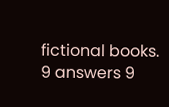fictional books.
9 answers 9